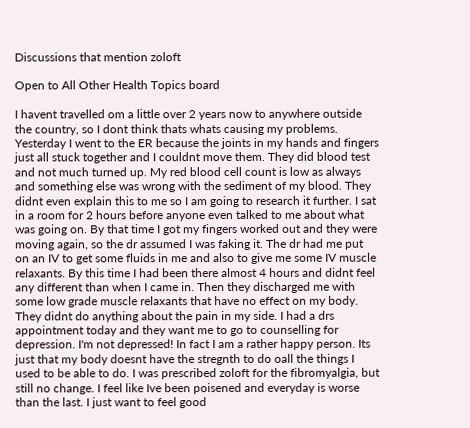Discussions that mention zoloft

Open to All Other Health Topics board

I havent travelled om a little over 2 years now to anywhere outside the country, so I dont think thats whats causing my problems. Yesterday I went to the ER because the joints in my hands and fingers just all stuck together and I couldnt move them. They did blood test and not much turned up. My red blood cell count is low as always and something else was wrong with the sediment of my blood. They didnt even explain this to me so I am going to research it further. I sat in a room for 2 hours before anyone even talked to me about what was going on. By that time I got my fingers worked out and they were moving again, so the dr assumed I was faking it. The dr had me put on an IV to get some fluids in me and also to give me some IV muscle relaxants. By this time I had been there almost 4 hours and didnt feel any different than when I came in. Then they discharged me with some low grade muscle relaxants that have no effect on my body. They didnt do anything about the pain in my side. I had a drs appointment today and they want me to go to counselling for depression. I'm not depressed! In fact I am a rather happy person. Its just that my body doesnt have the stregnth to do oall the things I used to be able to do. I was prescribed zoloft for the fibromyalgia, but still no change. I feel like Ive been poisened and everyday is worse than the last. I just want to feel good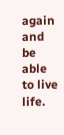again and be able to live life.